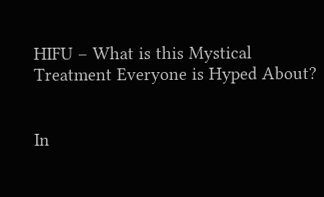HIFU – What is this Mystical Treatment Everyone is Hyped About?


In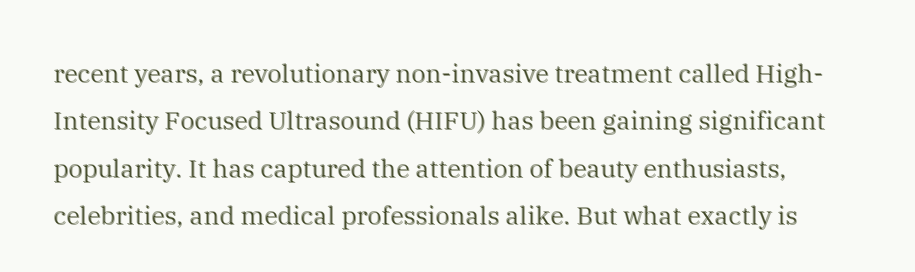recent years, a revolutionary non-invasive treatment called High-Intensity Focused Ultrasound (HIFU) has been gaining significant popularity. It has captured the attention of beauty enthusiasts, celebrities, and medical professionals alike. But what exactly is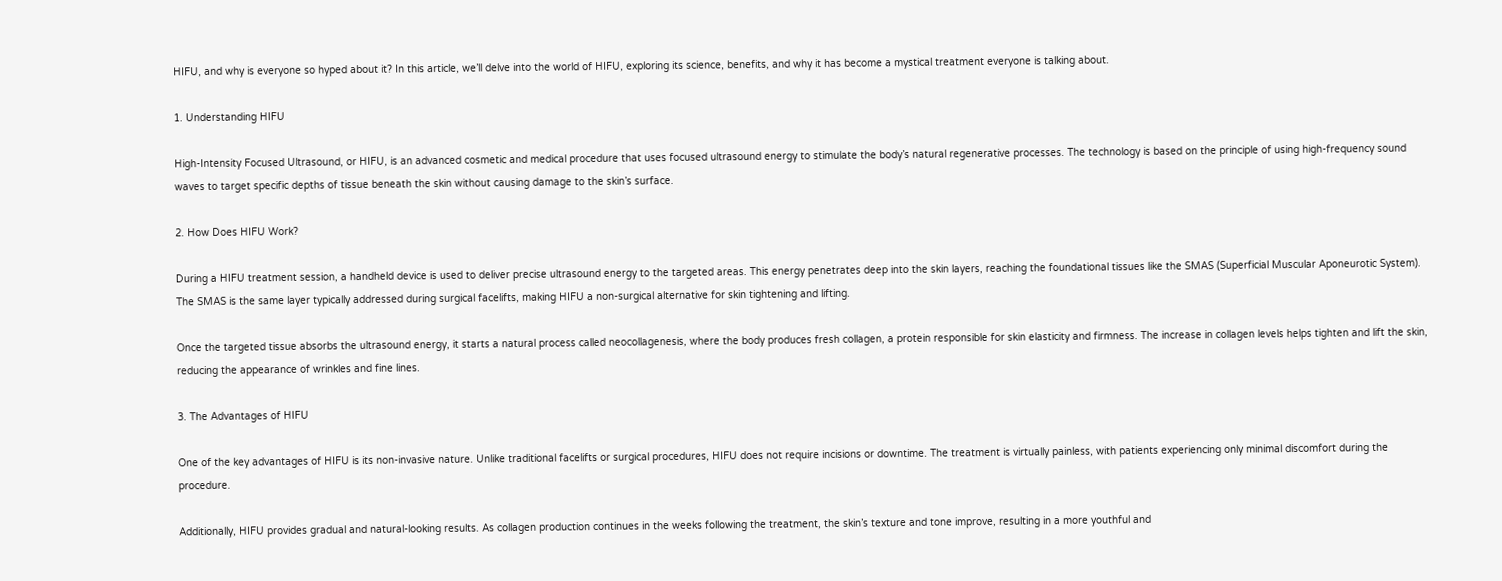HIFU, and why is everyone so hyped about it? In this article, we’ll delve into the world of HIFU, exploring its science, benefits, and why it has become a mystical treatment everyone is talking about.

1. Understanding HIFU

High-Intensity Focused Ultrasound, or HIFU, is an advanced cosmetic and medical procedure that uses focused ultrasound energy to stimulate the body’s natural regenerative processes. The technology is based on the principle of using high-frequency sound waves to target specific depths of tissue beneath the skin without causing damage to the skin’s surface.

2. How Does HIFU Work?

During a HIFU treatment session, a handheld device is used to deliver precise ultrasound energy to the targeted areas. This energy penetrates deep into the skin layers, reaching the foundational tissues like the SMAS (Superficial Muscular Aponeurotic System). The SMAS is the same layer typically addressed during surgical facelifts, making HIFU a non-surgical alternative for skin tightening and lifting.

Once the targeted tissue absorbs the ultrasound energy, it starts a natural process called neocollagenesis, where the body produces fresh collagen, a protein responsible for skin elasticity and firmness. The increase in collagen levels helps tighten and lift the skin, reducing the appearance of wrinkles and fine lines.

3. The Advantages of HIFU

One of the key advantages of HIFU is its non-invasive nature. Unlike traditional facelifts or surgical procedures, HIFU does not require incisions or downtime. The treatment is virtually painless, with patients experiencing only minimal discomfort during the procedure.

Additionally, HIFU provides gradual and natural-looking results. As collagen production continues in the weeks following the treatment, the skin’s texture and tone improve, resulting in a more youthful and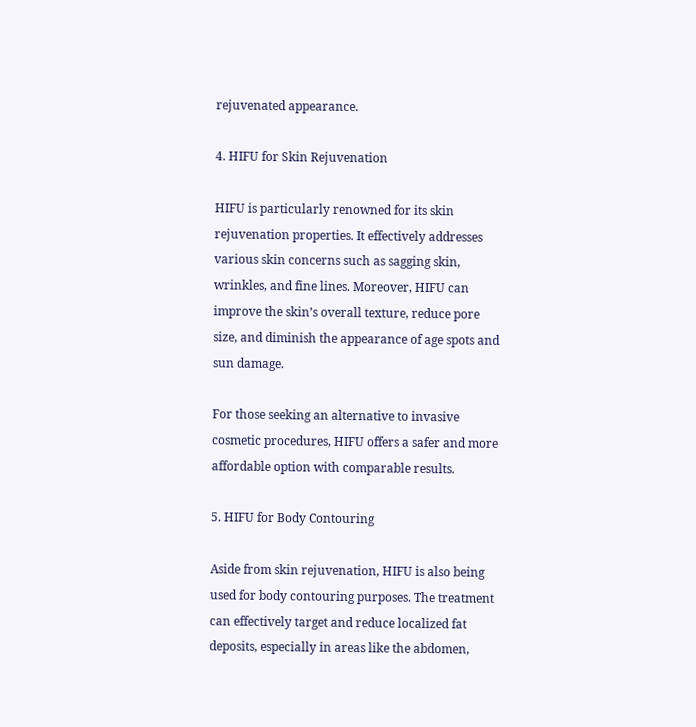rejuvenated appearance.

4. HIFU for Skin Rejuvenation

HIFU is particularly renowned for its skin rejuvenation properties. It effectively addresses various skin concerns such as sagging skin, wrinkles, and fine lines. Moreover, HIFU can improve the skin’s overall texture, reduce pore size, and diminish the appearance of age spots and sun damage.

For those seeking an alternative to invasive cosmetic procedures, HIFU offers a safer and more affordable option with comparable results.

5. HIFU for Body Contouring

Aside from skin rejuvenation, HIFU is also being used for body contouring purposes. The treatment can effectively target and reduce localized fat deposits, especially in areas like the abdomen,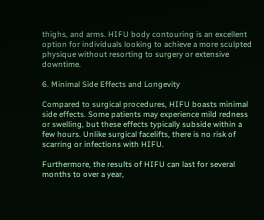thighs, and arms. HIFU body contouring is an excellent option for individuals looking to achieve a more sculpted physique without resorting to surgery or extensive downtime.

6. Minimal Side Effects and Longevity

Compared to surgical procedures, HIFU boasts minimal side effects. Some patients may experience mild redness or swelling, but these effects typically subside within a few hours. Unlike surgical facelifts, there is no risk of scarring or infections with HIFU.

Furthermore, the results of HIFU can last for several months to over a year,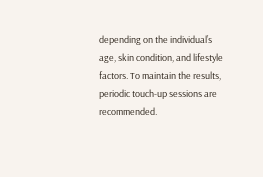depending on the individual’s age, skin condition, and lifestyle factors. To maintain the results, periodic touch-up sessions are recommended.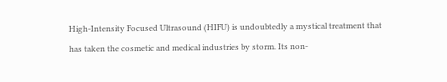High-Intensity Focused Ultrasound (HIFU) is undoubtedly a mystical treatment that has taken the cosmetic and medical industries by storm. Its non-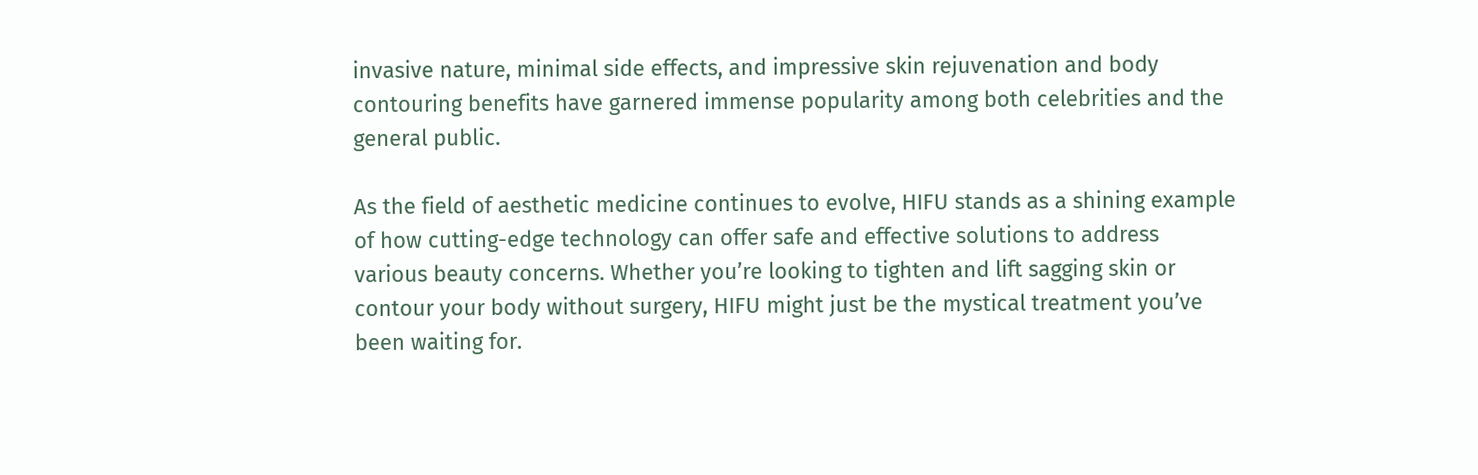invasive nature, minimal side effects, and impressive skin rejuvenation and body contouring benefits have garnered immense popularity among both celebrities and the general public.

As the field of aesthetic medicine continues to evolve, HIFU stands as a shining example of how cutting-edge technology can offer safe and effective solutions to address various beauty concerns. Whether you’re looking to tighten and lift sagging skin or contour your body without surgery, HIFU might just be the mystical treatment you’ve been waiting for.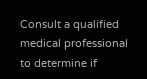Consult a qualified medical professional to determine if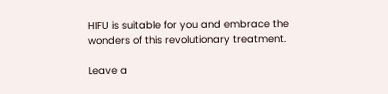HIFU is suitable for you and embrace the wonders of this revolutionary treatment.

Leave a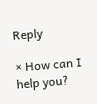Reply

× How can I help you?